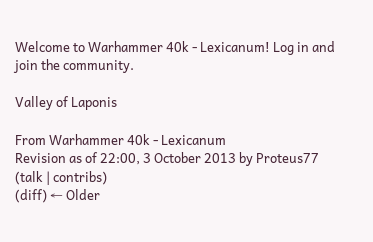Welcome to Warhammer 40k - Lexicanum! Log in and join the community.

Valley of Laponis

From Warhammer 40k - Lexicanum
Revision as of 22:00, 3 October 2013 by Proteus77 (talk | contribs)
(diff) ← Older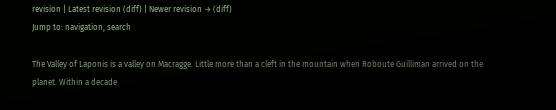revision | Latest revision (diff) | Newer revision → (diff)
Jump to: navigation, search

The Valley of Laponis is a valley on Macragge. Little more than a cleft in the mountain when Roboute Guilliman arrived on the planet. Within a decade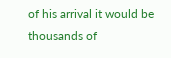of his arrival it would be thousands of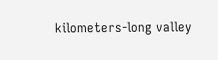kilometers-long valley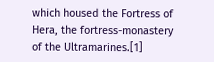which housed the Fortress of Hera, the fortress-monastery of the Ultramarines.[1]